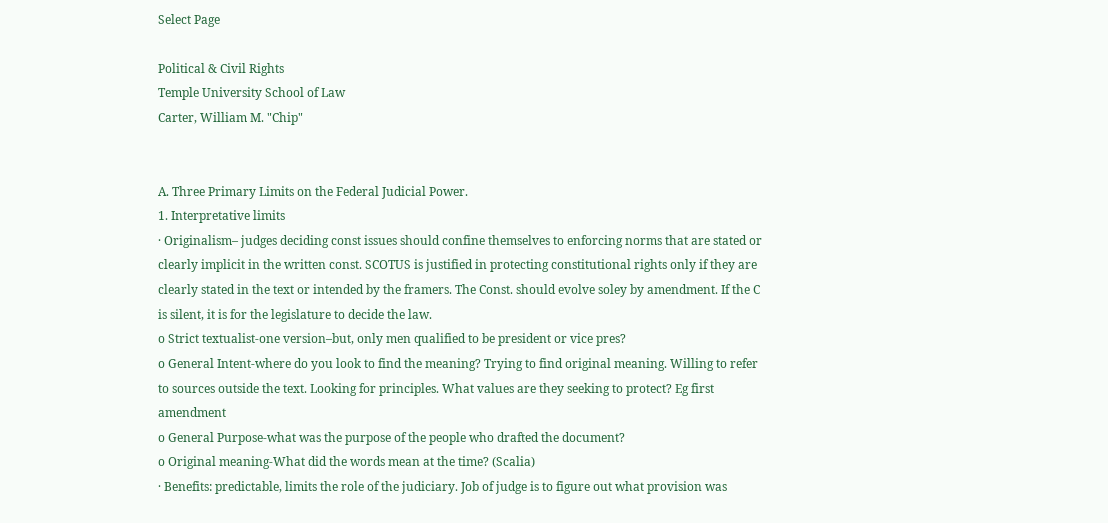Select Page

Political & Civil Rights
Temple University School of Law
Carter, William M. "Chip"


A. Three Primary Limits on the Federal Judicial Power.
1. Interpretative limits
· Originalism– judges deciding const issues should confine themselves to enforcing norms that are stated or clearly implicit in the written const. SCOTUS is justified in protecting constitutional rights only if they are clearly stated in the text or intended by the framers. The Const. should evolve soley by amendment. If the C is silent, it is for the legislature to decide the law.
o Strict textualist-one version–but, only men qualified to be president or vice pres?
o General Intent-where do you look to find the meaning? Trying to find original meaning. Willing to refer to sources outside the text. Looking for principles. What values are they seeking to protect? Eg first amendment
o General Purpose-what was the purpose of the people who drafted the document?
o Original meaning-What did the words mean at the time? (Scalia)
· Benefits: predictable, limits the role of the judiciary. Job of judge is to figure out what provision was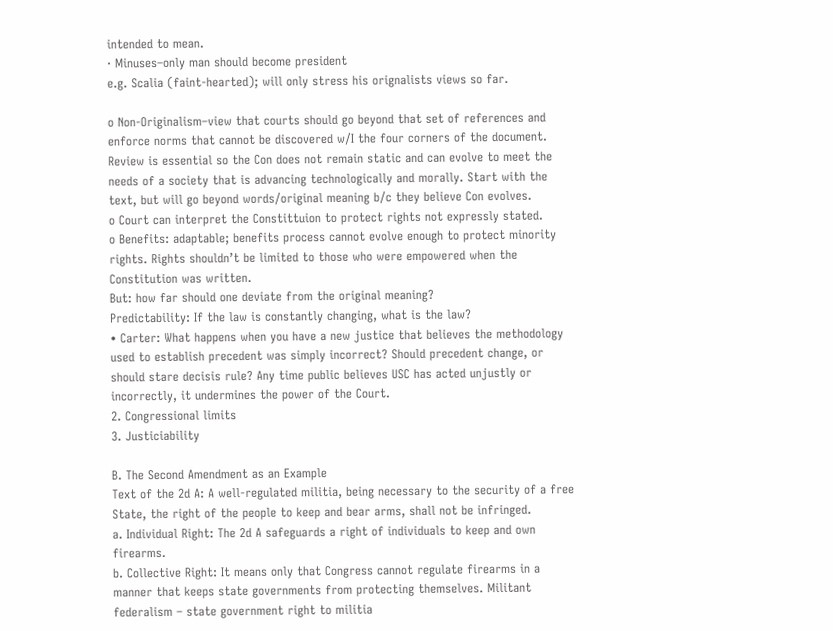intended to mean.
· Minuses–only man should become president
e.g. Scalia (faint-hearted); will only stress his orignalists views so far.

o Non-Originalism–view that courts should go beyond that set of references and enforce norms that cannot be discovered w/I the four corners of the document. Review is essential so the Con does not remain static and can evolve to meet the needs of a society that is advancing technologically and morally. Start with the text, but will go beyond words/original meaning b/c they believe Con evolves.
o Court can interpret the Constittuion to protect rights not expressly stated.
o Benefits: adaptable; benefits process cannot evolve enough to protect minority rights. Rights shouldn’t be limited to those who were empowered when the Constitution was written.
But: how far should one deviate from the original meaning?
Predictability: If the law is constantly changing, what is the law?
• Carter: What happens when you have a new justice that believes the methodology used to establish precedent was simply incorrect? Should precedent change, or should stare decisis rule? Any time public believes USC has acted unjustly or incorrectly, it undermines the power of the Court.
2. Congressional limits
3. Justiciability

B. The Second Amendment as an Example
Text of the 2d A: A well-regulated militia, being necessary to the security of a free State, the right of the people to keep and bear arms, shall not be infringed.
a. Individual Right: The 2d A safeguards a right of individuals to keep and own firearms.
b. Collective Right: It means only that Congress cannot regulate firearms in a manner that keeps state governments from protecting themselves. Militant federalism – state government right to militia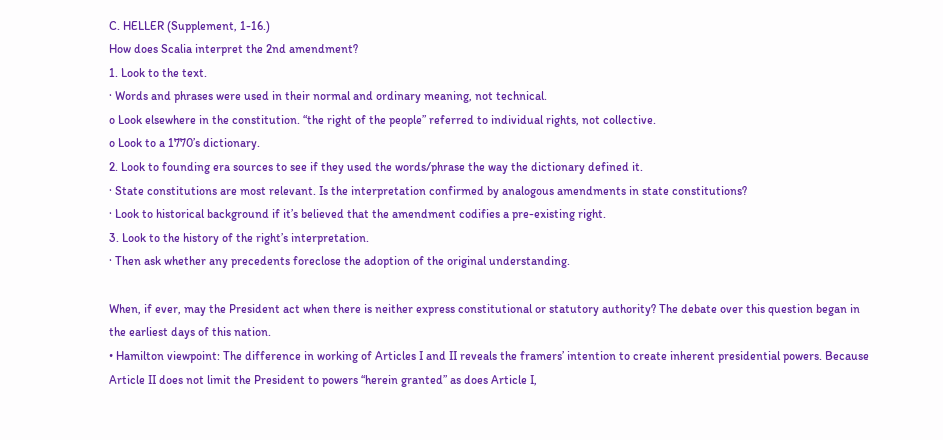C. HELLER (Supplement, 1-16.)
How does Scalia interpret the 2nd amendment?
1. Look to the text.
· Words and phrases were used in their normal and ordinary meaning, not technical.
o Look elsewhere in the constitution. “the right of the people” referred to individual rights, not collective.
o Look to a 1770’s dictionary.
2. Look to founding era sources to see if they used the words/phrase the way the dictionary defined it.
· State constitutions are most relevant. Is the interpretation confirmed by analogous amendments in state constitutions?
· Look to historical background if it’s believed that the amendment codifies a pre-existing right.
3. Look to the history of the right’s interpretation.
· Then ask whether any precedents foreclose the adoption of the original understanding.

When, if ever, may the President act when there is neither express constitutional or statutory authority? The debate over this question began in the earliest days of this nation.
• Hamilton viewpoint: The difference in working of Articles I and II reveals the framers’ intention to create inherent presidential powers. Because Article II does not limit the President to powers “herein granted” as does Article I,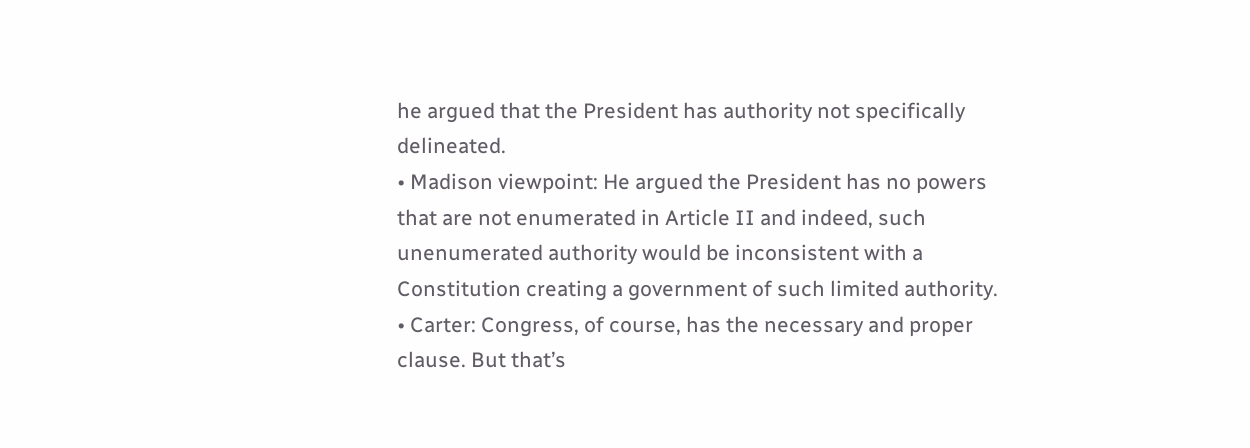he argued that the President has authority not specifically delineated.
• Madison viewpoint: He argued the President has no powers that are not enumerated in Article II and indeed, such unenumerated authority would be inconsistent with a Constitution creating a government of such limited authority.
• Carter: Congress, of course, has the necessary and proper clause. But that’s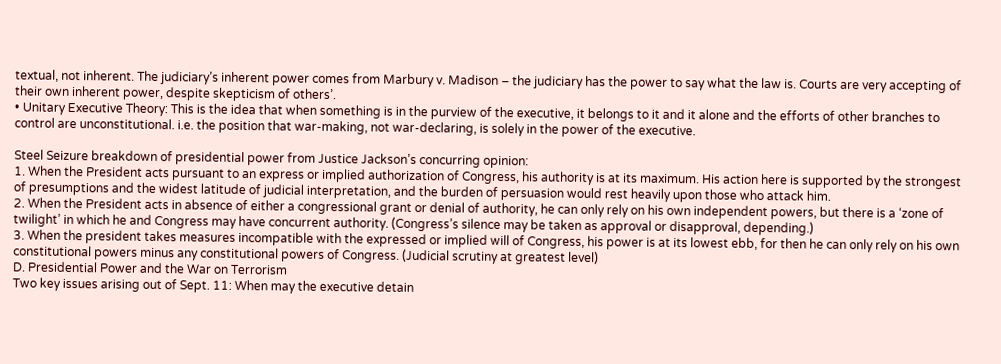textual, not inherent. The judiciary’s inherent power comes from Marbury v. Madison – the judiciary has the power to say what the law is. Courts are very accepting of their own inherent power, despite skepticism of others’.
• Unitary Executive Theory: This is the idea that when something is in the purview of the executive, it belongs to it and it alone and the efforts of other branches to control are unconstitutional. i.e. the position that war-making, not war-declaring, is solely in the power of the executive.

Steel Seizure breakdown of presidential power from Justice Jackson’s concurring opinion:
1. When the President acts pursuant to an express or implied authorization of Congress, his authority is at its maximum. His action here is supported by the strongest of presumptions and the widest latitude of judicial interpretation, and the burden of persuasion would rest heavily upon those who attack him.
2. When the President acts in absence of either a congressional grant or denial of authority, he can only rely on his own independent powers, but there is a ‘zone of twilight’ in which he and Congress may have concurrent authority. (Congress’s silence may be taken as approval or disapproval, depending.)
3. When the president takes measures incompatible with the expressed or implied will of Congress, his power is at its lowest ebb, for then he can only rely on his own constitutional powers minus any constitutional powers of Congress. (Judicial scrutiny at greatest level)
D. Presidential Power and the War on Terrorism
Two key issues arising out of Sept. 11: When may the executive detain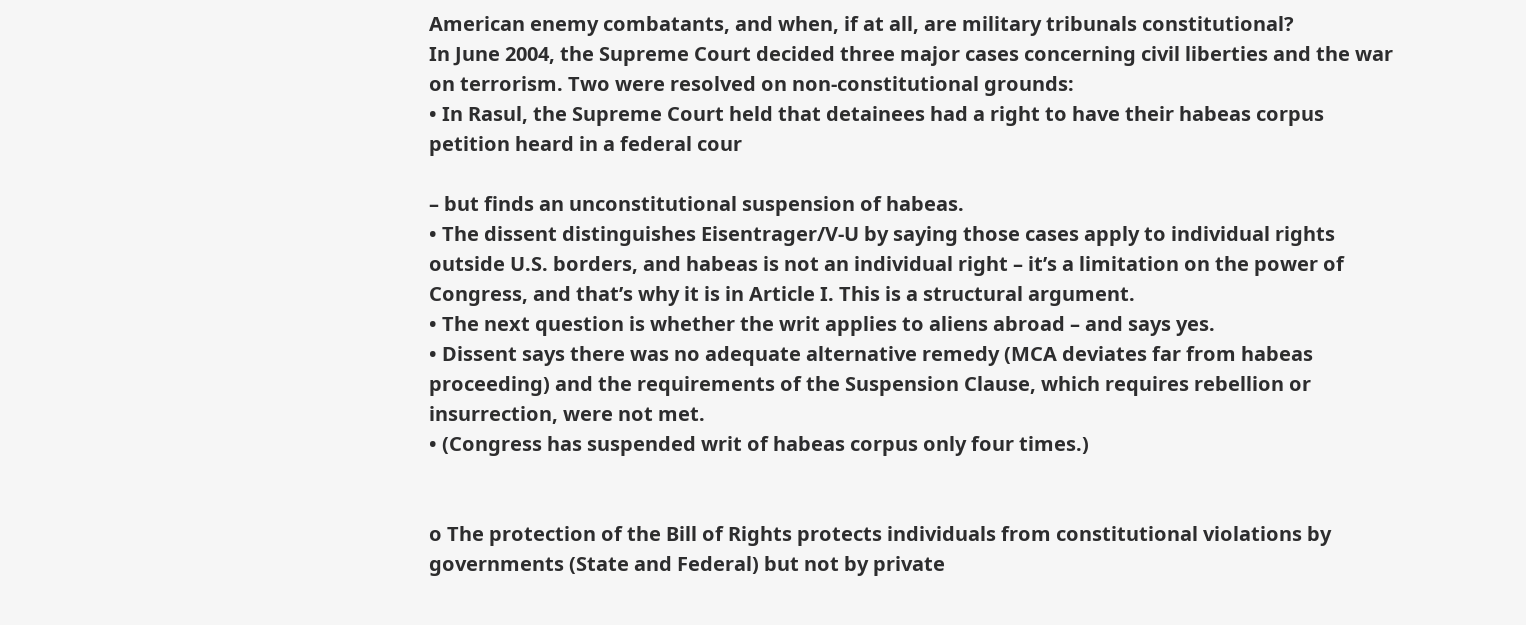American enemy combatants, and when, if at all, are military tribunals constitutional?
In June 2004, the Supreme Court decided three major cases concerning civil liberties and the war on terrorism. Two were resolved on non-constitutional grounds:
• In Rasul, the Supreme Court held that detainees had a right to have their habeas corpus petition heard in a federal cour

– but finds an unconstitutional suspension of habeas.
• The dissent distinguishes Eisentrager/V-U by saying those cases apply to individual rights outside U.S. borders, and habeas is not an individual right – it’s a limitation on the power of Congress, and that’s why it is in Article I. This is a structural argument.
• The next question is whether the writ applies to aliens abroad – and says yes.
• Dissent says there was no adequate alternative remedy (MCA deviates far from habeas proceeding) and the requirements of the Suspension Clause, which requires rebellion or insurrection, were not met.
• (Congress has suspended writ of habeas corpus only four times.)


o The protection of the Bill of Rights protects individuals from constitutional violations by governments (State and Federal) but not by private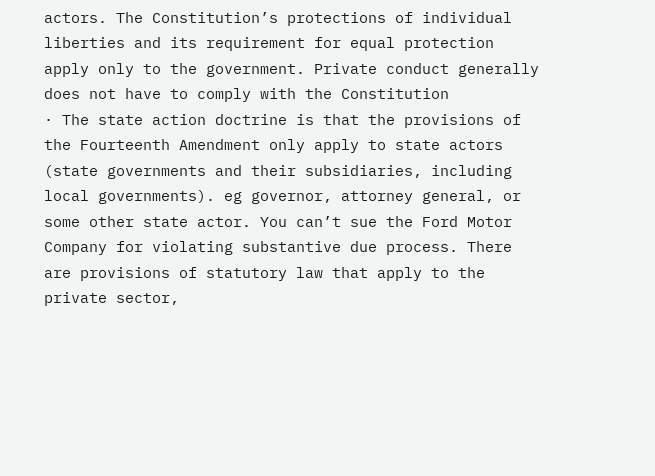actors. The Constitution’s protections of individual liberties and its requirement for equal protection apply only to the government. Private conduct generally does not have to comply with the Constitution
· The state action doctrine is that the provisions of the Fourteenth Amendment only apply to state actors (state governments and their subsidiaries, including local governments). eg governor, attorney general, or some other state actor. You can’t sue the Ford Motor Company for violating substantive due process. There are provisions of statutory law that apply to the private sector,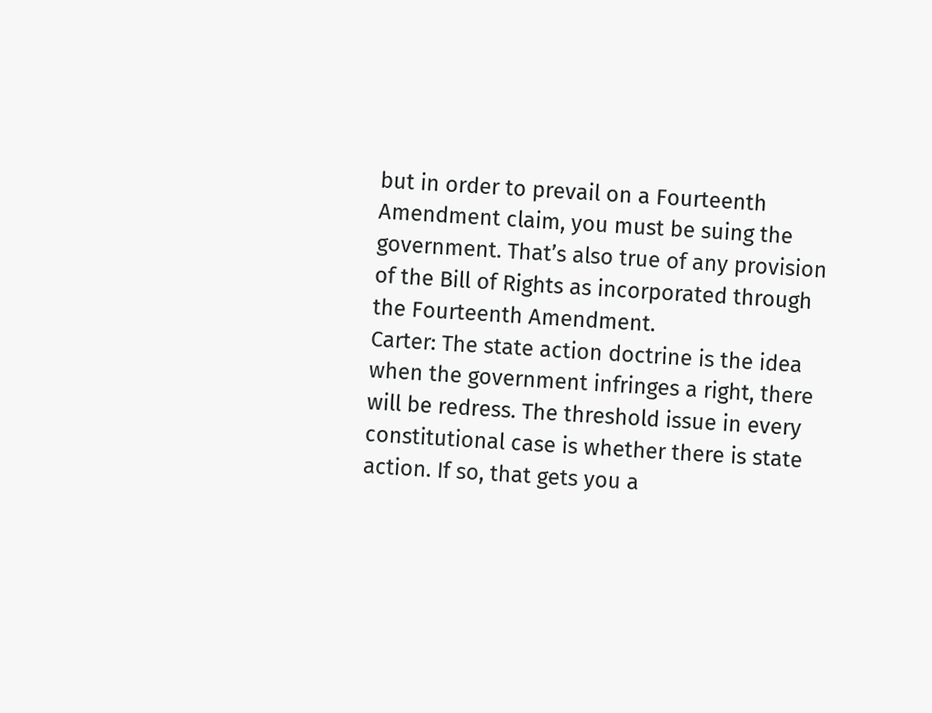but in order to prevail on a Fourteenth Amendment claim, you must be suing the government. That’s also true of any provision of the Bill of Rights as incorporated through the Fourteenth Amendment.
Carter: The state action doctrine is the idea when the government infringes a right, there will be redress. The threshold issue in every constitutional case is whether there is state action. If so, that gets you a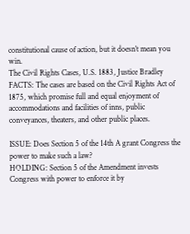constitutional cause of action, but it doesn’t mean you win.
The Civil Rights Cases, U.S. 1883, Justice Bradley
FACTS: The cases are based on the Civil Rights Act of 1875, which promise full and equal enjoyment of accommodations and facilities of inns, public conveyances, theaters, and other public places.

ISSUE: Does Section 5 of the 14th A grant Congress the power to make such a law?
HOLDING: Section 5 of the Amendment invests Congress with power to enforce it by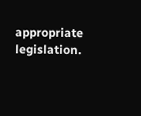appropriate legislation.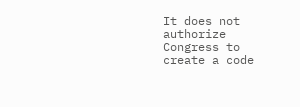It does not authorize Congress to create a code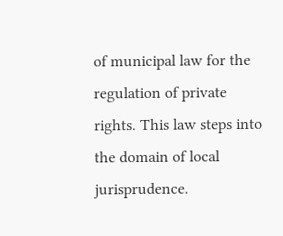of municipal law for the regulation of private rights. This law steps into the domain of local jurisprudence.